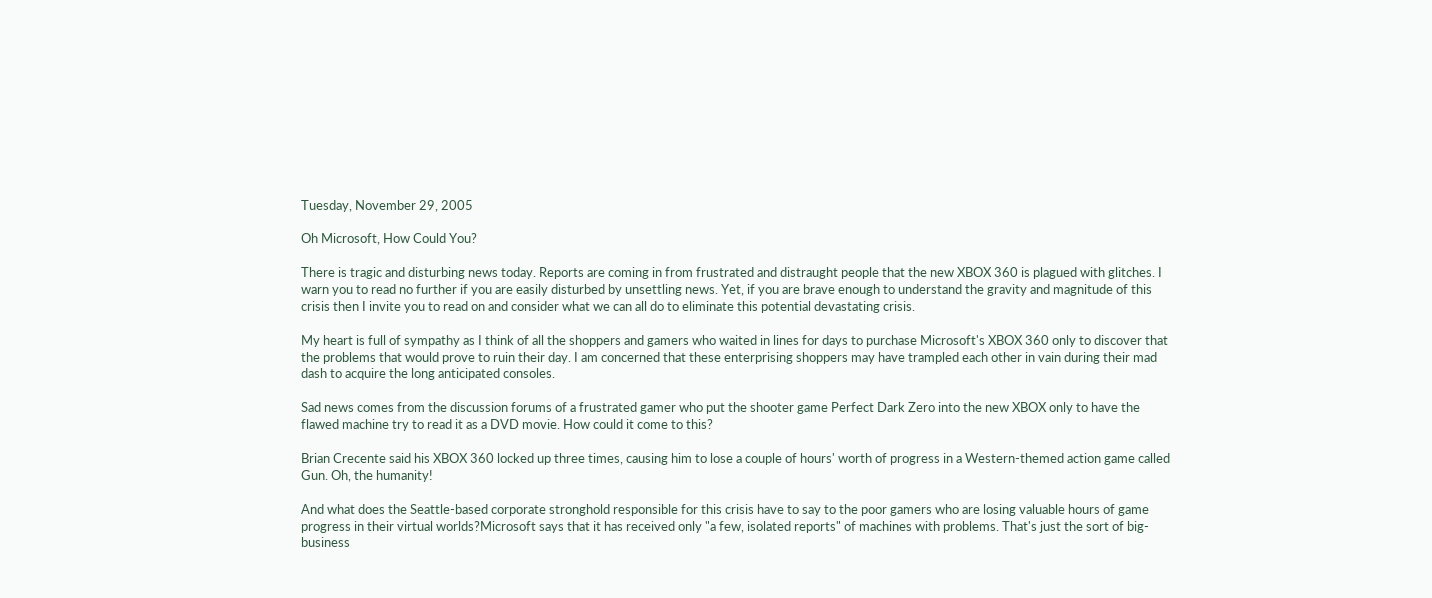Tuesday, November 29, 2005

Oh Microsoft, How Could You?

There is tragic and disturbing news today. Reports are coming in from frustrated and distraught people that the new XBOX 360 is plagued with glitches. I warn you to read no further if you are easily disturbed by unsettling news. Yet, if you are brave enough to understand the gravity and magnitude of this crisis then I invite you to read on and consider what we can all do to eliminate this potential devastating crisis.

My heart is full of sympathy as I think of all the shoppers and gamers who waited in lines for days to purchase Microsoft's XBOX 360 only to discover that the problems that would prove to ruin their day. I am concerned that these enterprising shoppers may have trampled each other in vain during their mad dash to acquire the long anticipated consoles.

Sad news comes from the discussion forums of a frustrated gamer who put the shooter game Perfect Dark Zero into the new XBOX only to have the flawed machine try to read it as a DVD movie. How could it come to this?

Brian Crecente said his XBOX 360 locked up three times, causing him to lose a couple of hours' worth of progress in a Western-themed action game called Gun. Oh, the humanity!

And what does the Seattle-based corporate stronghold responsible for this crisis have to say to the poor gamers who are losing valuable hours of game progress in their virtual worlds?Microsoft says that it has received only "a few, isolated reports" of machines with problems. That's just the sort of big-business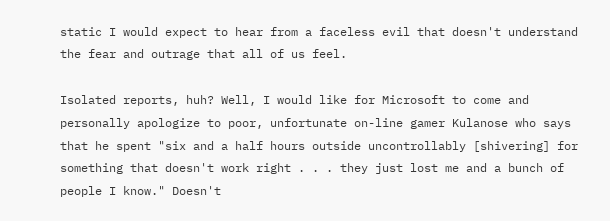static I would expect to hear from a faceless evil that doesn't understand the fear and outrage that all of us feel.

Isolated reports, huh? Well, I would like for Microsoft to come and personally apologize to poor, unfortunate on-line gamer Kulanose who says that he spent "six and a half hours outside uncontrollably [shivering] for something that doesn't work right . . . they just lost me and a bunch of people I know." Doesn't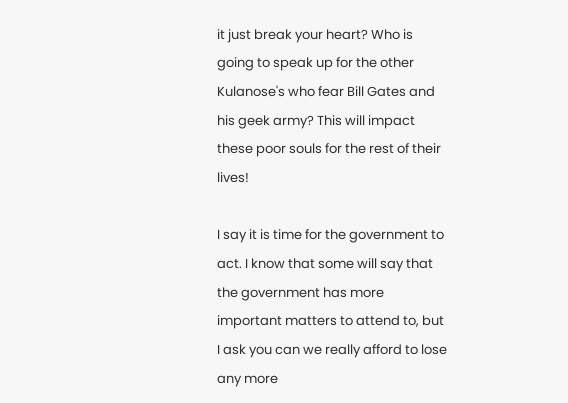it just break your heart? Who is going to speak up for the other Kulanose's who fear Bill Gates and his geek army? This will impact these poor souls for the rest of their lives!

I say it is time for the government to act. I know that some will say that the government has more important matters to attend to, but I ask you can we really afford to lose any more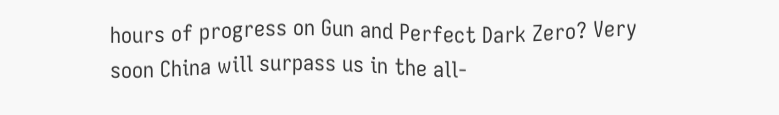hours of progress on Gun and Perfect Dark Zero? Very soon China will surpass us in the all-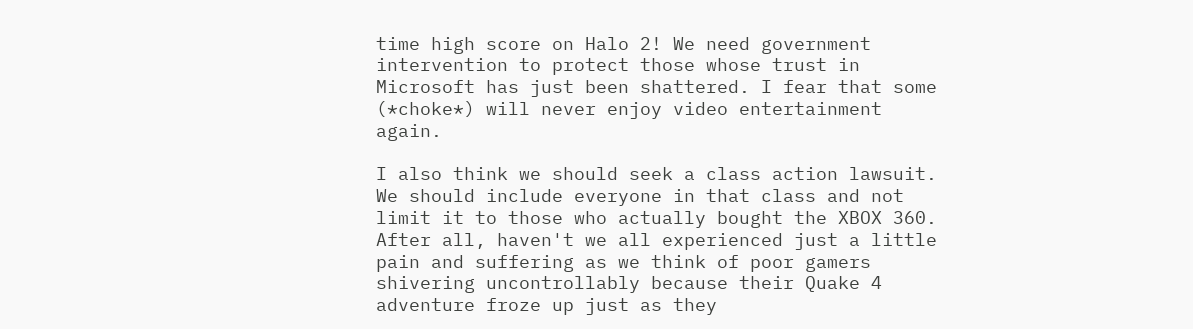time high score on Halo 2! We need government intervention to protect those whose trust in Microsoft has just been shattered. I fear that some (*choke*) will never enjoy video entertainment again.

I also think we should seek a class action lawsuit. We should include everyone in that class and not limit it to those who actually bought the XBOX 360. After all, haven't we all experienced just a little pain and suffering as we think of poor gamers shivering uncontrollably because their Quake 4 adventure froze up just as they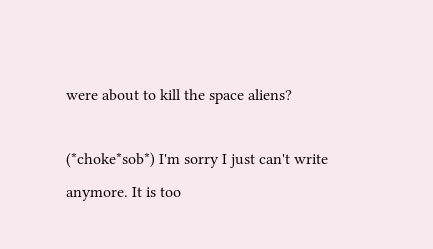were about to kill the space aliens?

(*choke*sob*) I'm sorry I just can't write anymore. It is too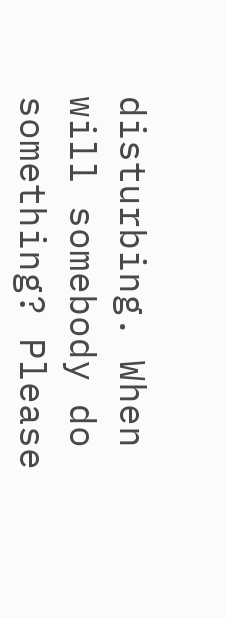disturbing. When will somebody do something? Please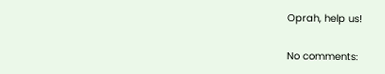Oprah, help us!

No comments: